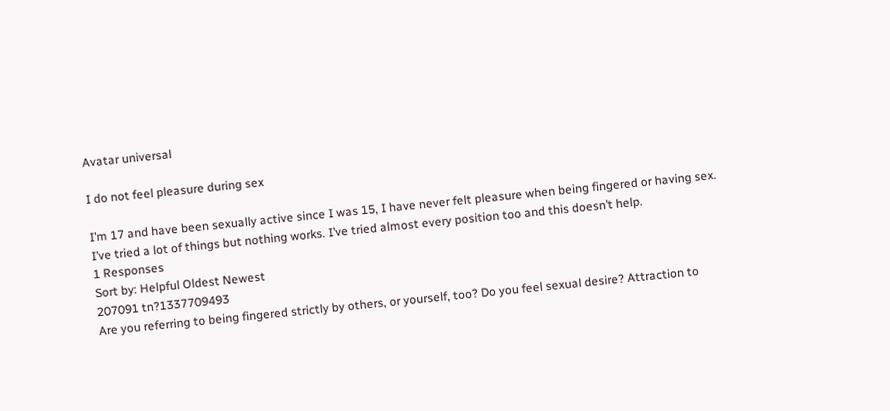Avatar universal

I do not feel pleasure during sex

I’m 17 and have been sexually active since I was 15, I have never felt pleasure when being fingered or having sex. I’ve tried a lot of things but nothing works. I’ve tried almost every position too and this doesn’t help.
1 Responses
Sort by: Helpful Oldest Newest
207091 tn?1337709493
Are you referring to being fingered strictly by others, or yourself, too? Do you feel sexual desire? Attraction to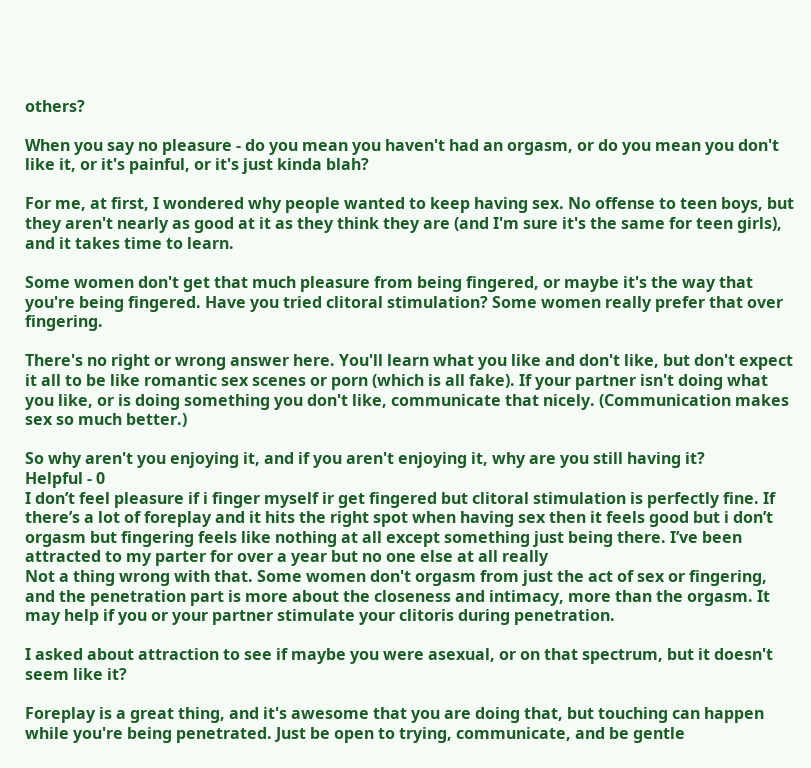others?

When you say no pleasure - do you mean you haven't had an orgasm, or do you mean you don't like it, or it's painful, or it's just kinda blah?

For me, at first, I wondered why people wanted to keep having sex. No offense to teen boys, but they aren't nearly as good at it as they think they are (and I'm sure it's the same for teen girls), and it takes time to learn.

Some women don't get that much pleasure from being fingered, or maybe it's the way that you're being fingered. Have you tried clitoral stimulation? Some women really prefer that over fingering.

There's no right or wrong answer here. You'll learn what you like and don't like, but don't expect it all to be like romantic sex scenes or porn (which is all fake). If your partner isn't doing what you like, or is doing something you don't like, communicate that nicely. (Communication makes sex so much better.)

So why aren't you enjoying it, and if you aren't enjoying it, why are you still having it?
Helpful - 0
I don’t feel pleasure if i finger myself ir get fingered but clitoral stimulation is perfectly fine. If there’s a lot of foreplay and it hits the right spot when having sex then it feels good but i don’t orgasm but fingering feels like nothing at all except something just being there. I’ve been attracted to my parter for over a year but no one else at all really
Not a thing wrong with that. Some women don't orgasm from just the act of sex or fingering, and the penetration part is more about the closeness and intimacy, more than the orgasm. It may help if you or your partner stimulate your clitoris during penetration.

I asked about attraction to see if maybe you were asexual, or on that spectrum, but it doesn't seem like it?

Foreplay is a great thing, and it's awesome that you are doing that, but touching can happen while you're being penetrated. Just be open to trying, communicate, and be gentle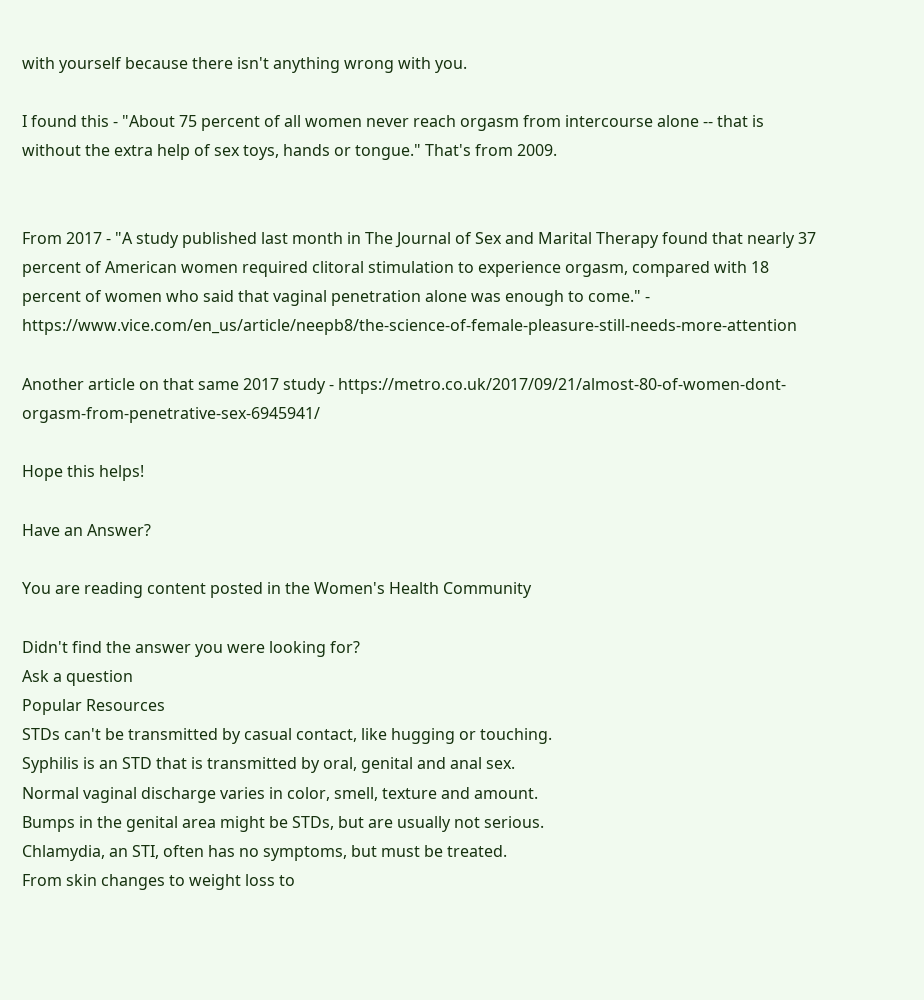with yourself because there isn't anything wrong with you.

I found this - "About 75 percent of all women never reach orgasm from intercourse alone -- that is without the extra help of sex toys, hands or tongue." That's from 2009.


From 2017 - "A study published last month in The Journal of Sex and Marital Therapy found that nearly 37 percent of American women required clitoral stimulation to experience orgasm, compared with 18 percent of women who said that vaginal penetration alone was enough to come." - https://www.vice.com/en_us/article/neepb8/the-science-of-female-pleasure-still-needs-more-attention

Another article on that same 2017 study - https://metro.co.uk/2017/09/21/almost-80-of-women-dont-orgasm-from-penetrative-sex-6945941/

Hope this helps!

Have an Answer?

You are reading content posted in the Women's Health Community

Didn't find the answer you were looking for?
Ask a question
Popular Resources
STDs can't be transmitted by casual contact, like hugging or touching.
Syphilis is an STD that is transmitted by oral, genital and anal sex.
Normal vaginal discharge varies in color, smell, texture and amount.
Bumps in the genital area might be STDs, but are usually not serious.
Chlamydia, an STI, often has no symptoms, but must be treated.
From skin changes to weight loss to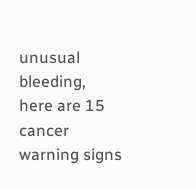unusual bleeding, here are 15 cancer warning signs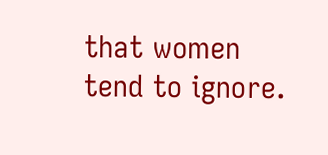that women tend to ignore.